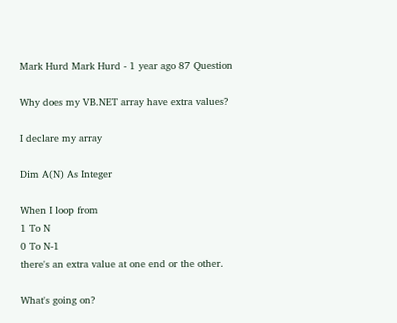Mark Hurd Mark Hurd - 1 year ago 87 Question

Why does my VB.NET array have extra values?

I declare my array

Dim A(N) As Integer

When I loop from
1 To N
0 To N-1
there's an extra value at one end or the other.

What's going on?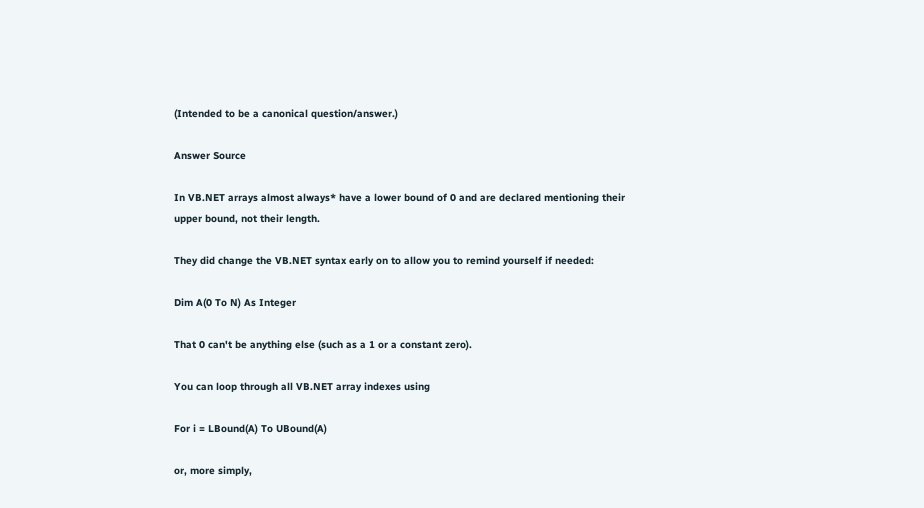(Intended to be a canonical question/answer.)

Answer Source

In VB.NET arrays almost always* have a lower bound of 0 and are declared mentioning their upper bound, not their length.

They did change the VB.NET syntax early on to allow you to remind yourself if needed:

Dim A(0 To N) As Integer

That 0 can't be anything else (such as a 1 or a constant zero).

You can loop through all VB.NET array indexes using

For i = LBound(A) To UBound(A)

or, more simply,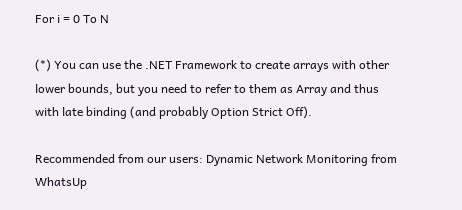For i = 0 To N

(*) You can use the .NET Framework to create arrays with other lower bounds, but you need to refer to them as Array and thus with late binding (and probably Option Strict Off).

Recommended from our users: Dynamic Network Monitoring from WhatsUp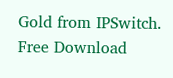Gold from IPSwitch. Free Download